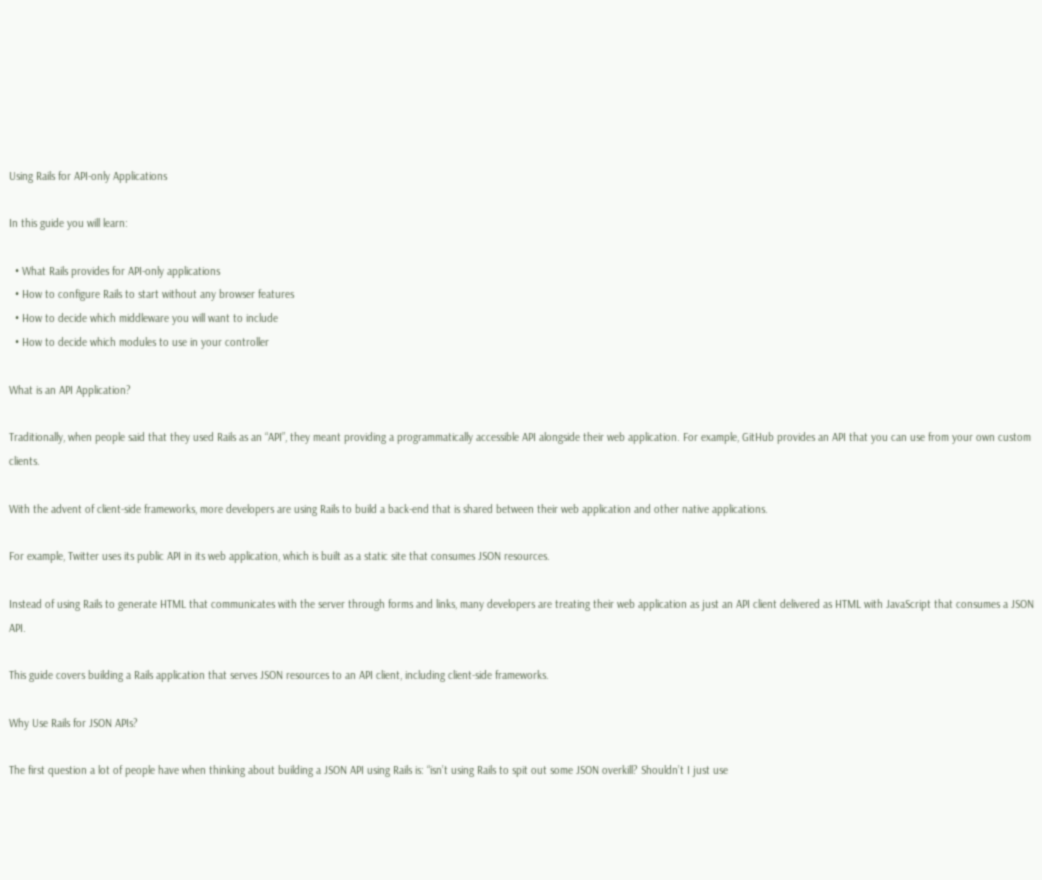Using Rails for API-only Applications

In this guide you will learn:

  • What Rails provides for API-only applications
  • How to configure Rails to start without any browser features
  • How to decide which middleware you will want to include
  • How to decide which modules to use in your controller

What is an API Application?

Traditionally, when people said that they used Rails as an “API”, they meant providing a programmatically accessible API alongside their web application. For example, GitHub provides an API that you can use from your own custom clients.

With the advent of client-side frameworks, more developers are using Rails to build a back-end that is shared between their web application and other native applications.

For example, Twitter uses its public API in its web application, which is built as a static site that consumes JSON resources.

Instead of using Rails to generate HTML that communicates with the server through forms and links, many developers are treating their web application as just an API client delivered as HTML with JavaScript that consumes a JSON API.

This guide covers building a Rails application that serves JSON resources to an API client, including client-side frameworks.

Why Use Rails for JSON APIs?

The first question a lot of people have when thinking about building a JSON API using Rails is: “isn’t using Rails to spit out some JSON overkill? Shouldn’t I just use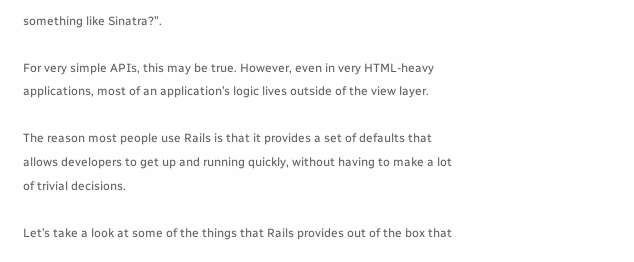something like Sinatra?”.

For very simple APIs, this may be true. However, even in very HTML-heavy applications, most of an application’s logic lives outside of the view layer.

The reason most people use Rails is that it provides a set of defaults that allows developers to get up and running quickly, without having to make a lot of trivial decisions.

Let’s take a look at some of the things that Rails provides out of the box that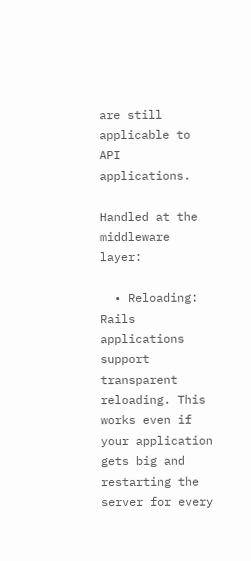are still applicable to API applications.

Handled at the middleware layer:

  • Reloading: Rails applications support transparent reloading. This works even if your application gets big and restarting the server for every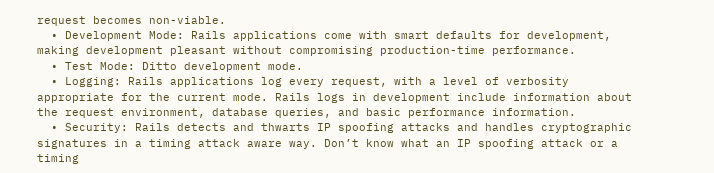request becomes non-viable.
  • Development Mode: Rails applications come with smart defaults for development, making development pleasant without compromising production-time performance.
  • Test Mode: Ditto development mode.
  • Logging: Rails applications log every request, with a level of verbosity appropriate for the current mode. Rails logs in development include information about the request environment, database queries, and basic performance information.
  • Security: Rails detects and thwarts IP spoofing attacks and handles cryptographic signatures in a timing attack aware way. Don’t know what an IP spoofing attack or a timing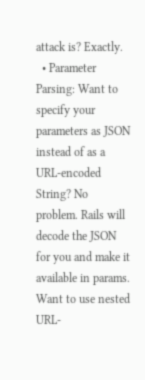attack is? Exactly.
  • Parameter Parsing: Want to specify your parameters as JSON instead of as a URL-encoded String? No problem. Rails will decode the JSON for you and make it available in params. Want to use nested URL-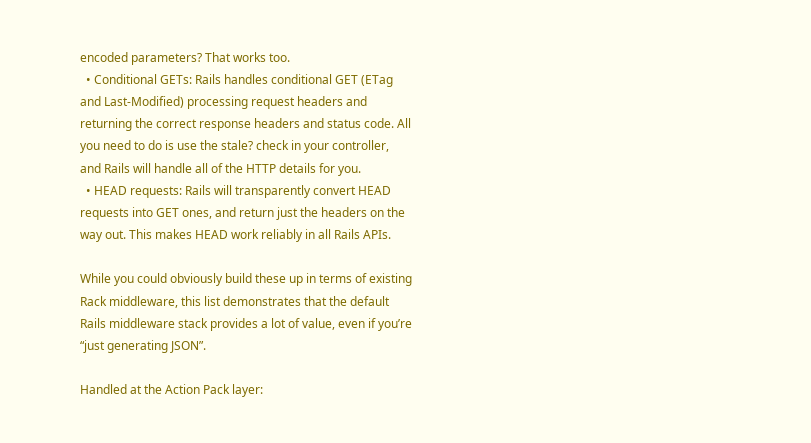encoded parameters? That works too.
  • Conditional GETs: Rails handles conditional GET (ETag and Last-Modified) processing request headers and returning the correct response headers and status code. All you need to do is use the stale? check in your controller, and Rails will handle all of the HTTP details for you.
  • HEAD requests: Rails will transparently convert HEAD requests into GET ones, and return just the headers on the way out. This makes HEAD work reliably in all Rails APIs.

While you could obviously build these up in terms of existing Rack middleware, this list demonstrates that the default Rails middleware stack provides a lot of value, even if you’re “just generating JSON”.

Handled at the Action Pack layer: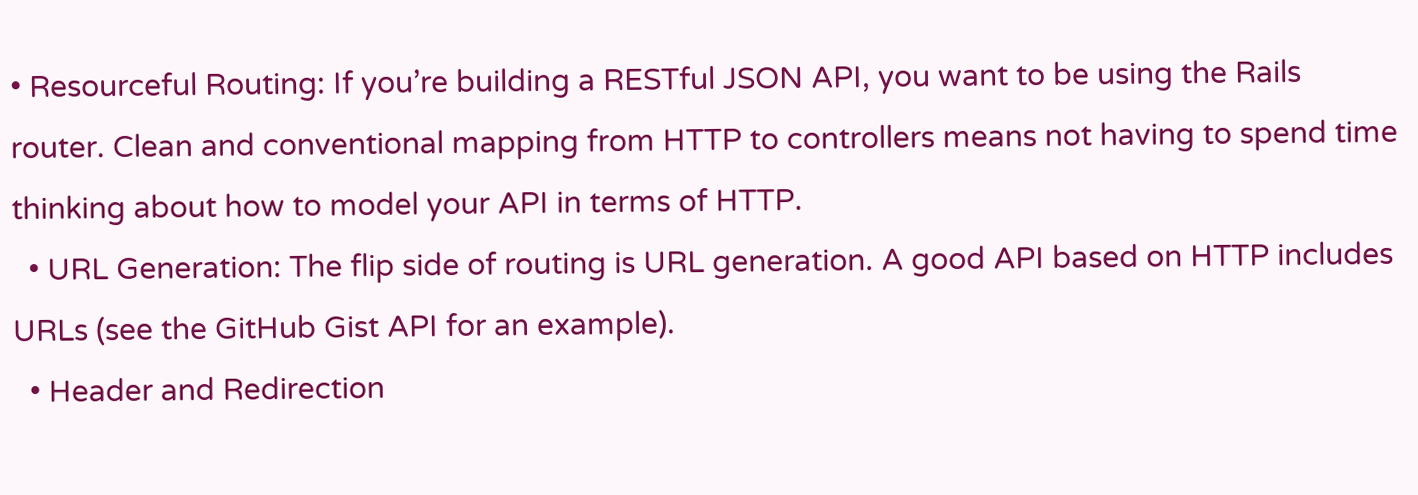• Resourceful Routing: If you’re building a RESTful JSON API, you want to be using the Rails router. Clean and conventional mapping from HTTP to controllers means not having to spend time thinking about how to model your API in terms of HTTP.
  • URL Generation: The flip side of routing is URL generation. A good API based on HTTP includes URLs (see the GitHub Gist API for an example).
  • Header and Redirection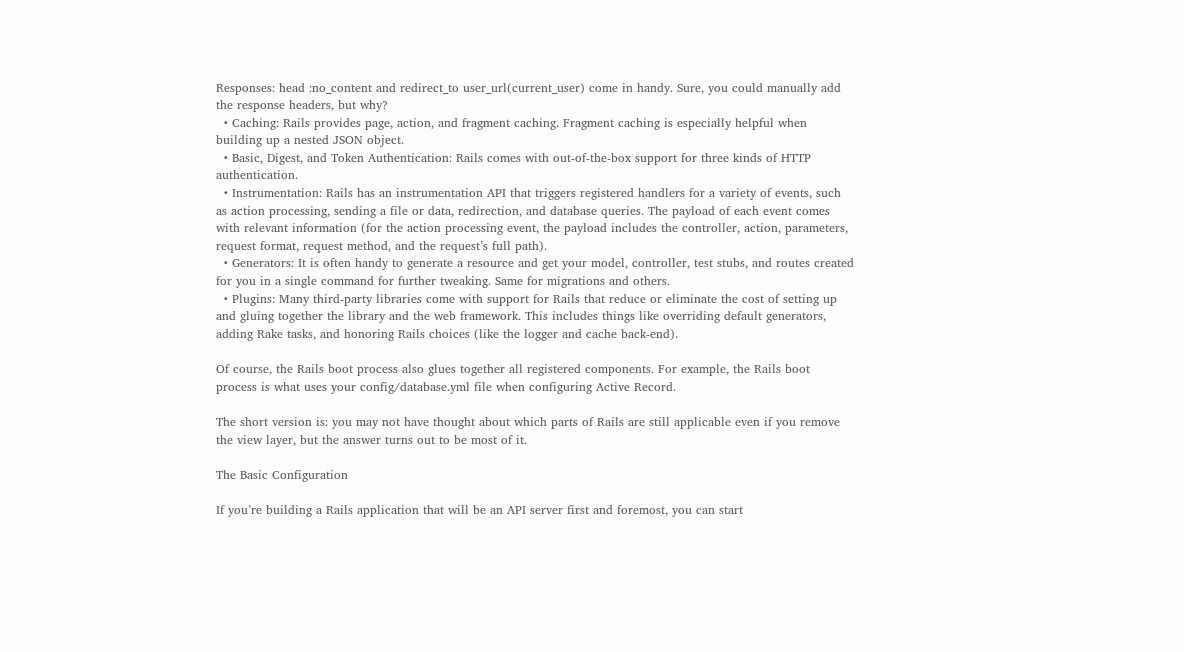Responses: head :no_content and redirect_to user_url(current_user) come in handy. Sure, you could manually add the response headers, but why?
  • Caching: Rails provides page, action, and fragment caching. Fragment caching is especially helpful when building up a nested JSON object.
  • Basic, Digest, and Token Authentication: Rails comes with out-of-the-box support for three kinds of HTTP authentication.
  • Instrumentation: Rails has an instrumentation API that triggers registered handlers for a variety of events, such as action processing, sending a file or data, redirection, and database queries. The payload of each event comes with relevant information (for the action processing event, the payload includes the controller, action, parameters, request format, request method, and the request’s full path).
  • Generators: It is often handy to generate a resource and get your model, controller, test stubs, and routes created for you in a single command for further tweaking. Same for migrations and others.
  • Plugins: Many third-party libraries come with support for Rails that reduce or eliminate the cost of setting up and gluing together the library and the web framework. This includes things like overriding default generators, adding Rake tasks, and honoring Rails choices (like the logger and cache back-end).

Of course, the Rails boot process also glues together all registered components. For example, the Rails boot process is what uses your config/database.yml file when configuring Active Record.

The short version is: you may not have thought about which parts of Rails are still applicable even if you remove the view layer, but the answer turns out to be most of it.

The Basic Configuration

If you’re building a Rails application that will be an API server first and foremost, you can start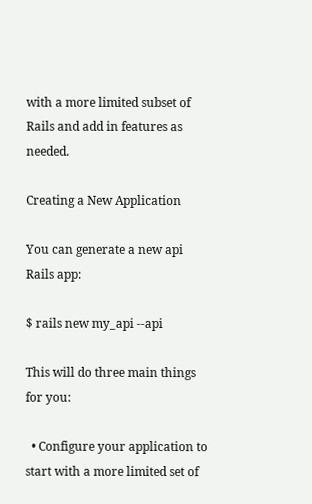with a more limited subset of Rails and add in features as needed.

Creating a New Application

You can generate a new api Rails app:

$ rails new my_api --api

This will do three main things for you:

  • Configure your application to start with a more limited set of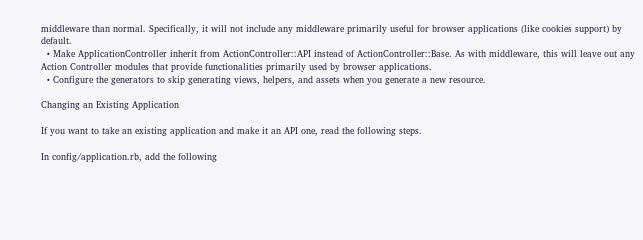middleware than normal. Specifically, it will not include any middleware primarily useful for browser applications (like cookies support) by default.
  • Make ApplicationController inherit from ActionController::API instead of ActionController::Base. As with middleware, this will leave out any Action Controller modules that provide functionalities primarily used by browser applications.
  • Configure the generators to skip generating views, helpers, and assets when you generate a new resource.

Changing an Existing Application

If you want to take an existing application and make it an API one, read the following steps.

In config/application.rb, add the following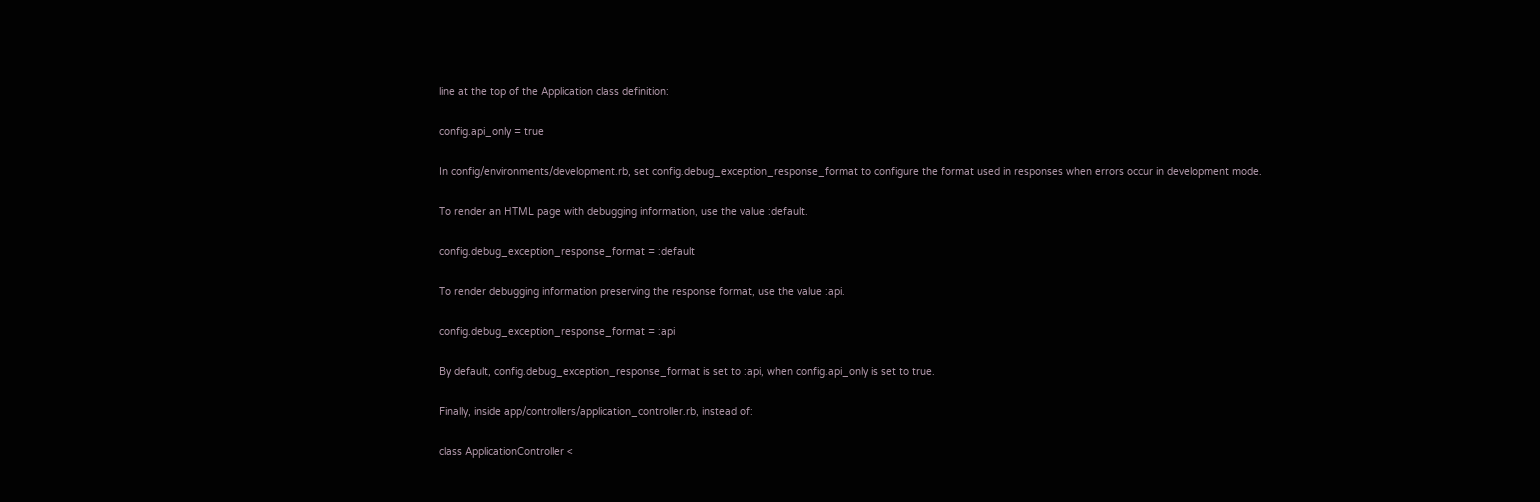line at the top of the Application class definition:

config.api_only = true

In config/environments/development.rb, set config.debug_exception_response_format to configure the format used in responses when errors occur in development mode.

To render an HTML page with debugging information, use the value :default.

config.debug_exception_response_format = :default

To render debugging information preserving the response format, use the value :api.

config.debug_exception_response_format = :api

By default, config.debug_exception_response_format is set to :api, when config.api_only is set to true.

Finally, inside app/controllers/application_controller.rb, instead of:

class ApplicationController <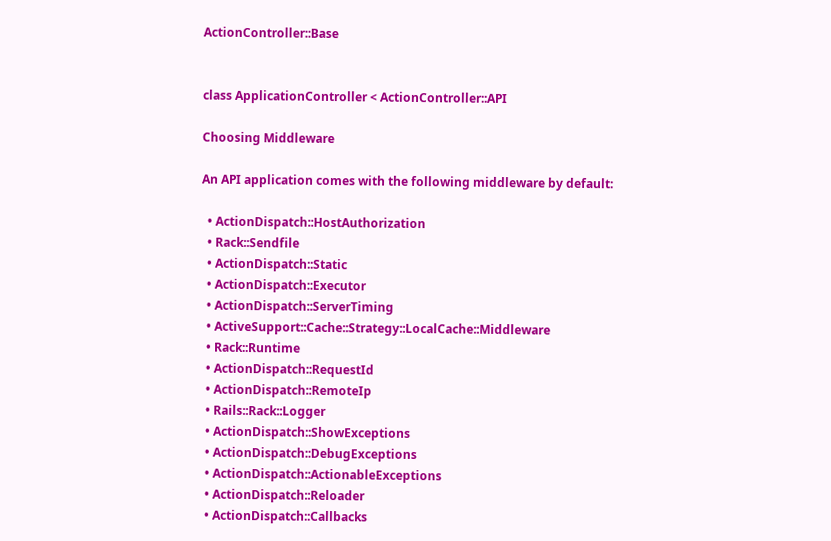ActionController::Base


class ApplicationController < ActionController::API

Choosing Middleware

An API application comes with the following middleware by default:

  • ActionDispatch::HostAuthorization
  • Rack::Sendfile
  • ActionDispatch::Static
  • ActionDispatch::Executor
  • ActionDispatch::ServerTiming
  • ActiveSupport::Cache::Strategy::LocalCache::Middleware
  • Rack::Runtime
  • ActionDispatch::RequestId
  • ActionDispatch::RemoteIp
  • Rails::Rack::Logger
  • ActionDispatch::ShowExceptions
  • ActionDispatch::DebugExceptions
  • ActionDispatch::ActionableExceptions
  • ActionDispatch::Reloader
  • ActionDispatch::Callbacks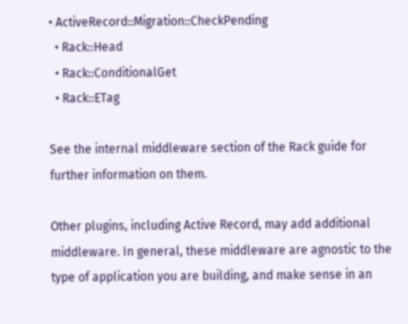• ActiveRecord::Migration::CheckPending
  • Rack::Head
  • Rack::ConditionalGet
  • Rack::ETag

See the internal middleware section of the Rack guide for further information on them.

Other plugins, including Active Record, may add additional middleware. In general, these middleware are agnostic to the type of application you are building, and make sense in an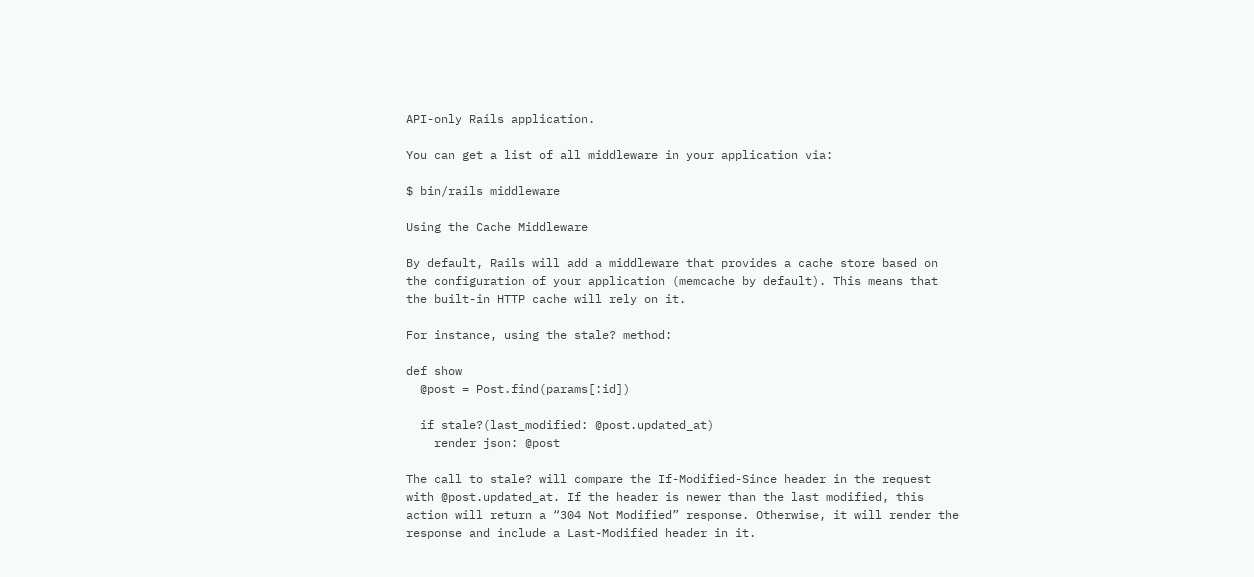API-only Rails application.

You can get a list of all middleware in your application via:

$ bin/rails middleware

Using the Cache Middleware

By default, Rails will add a middleware that provides a cache store based on the configuration of your application (memcache by default). This means that the built-in HTTP cache will rely on it.

For instance, using the stale? method:

def show
  @post = Post.find(params[:id])

  if stale?(last_modified: @post.updated_at)
    render json: @post

The call to stale? will compare the If-Modified-Since header in the request with @post.updated_at. If the header is newer than the last modified, this action will return a “304 Not Modified” response. Otherwise, it will render the response and include a Last-Modified header in it.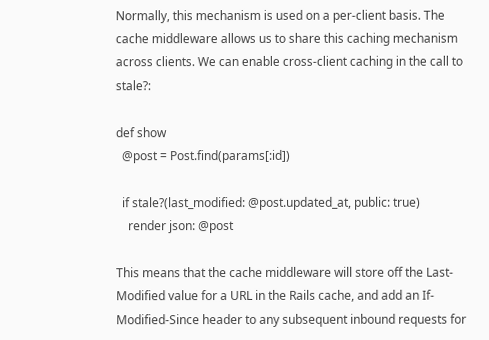Normally, this mechanism is used on a per-client basis. The cache middleware allows us to share this caching mechanism across clients. We can enable cross-client caching in the call to stale?:

def show
  @post = Post.find(params[:id])

  if stale?(last_modified: @post.updated_at, public: true)
    render json: @post

This means that the cache middleware will store off the Last-Modified value for a URL in the Rails cache, and add an If-Modified-Since header to any subsequent inbound requests for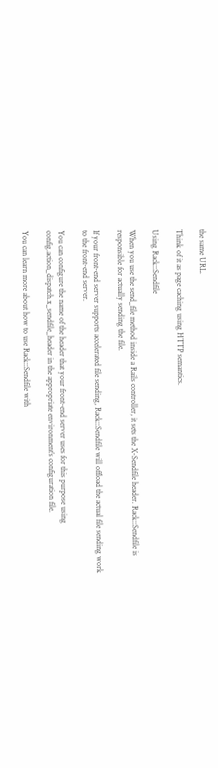the same URL.

Think of it as page caching using HTTP semantics.

Using Rack::Sendfile

When you use the send_file method inside a Rails controller, it sets the X-Sendfile header. Rack::Sendfile is responsible for actually sending the file.

If your front-end server supports accelerated file sending, Rack::Sendfile will offload the actual file sending work to the front-end server.

You can configure the name of the header that your front-end server uses for this purpose using config.action_dispatch.x_sendfile_header in the appropriate environment’s configuration file.

You can learn more about how to use Rack::Sendfile with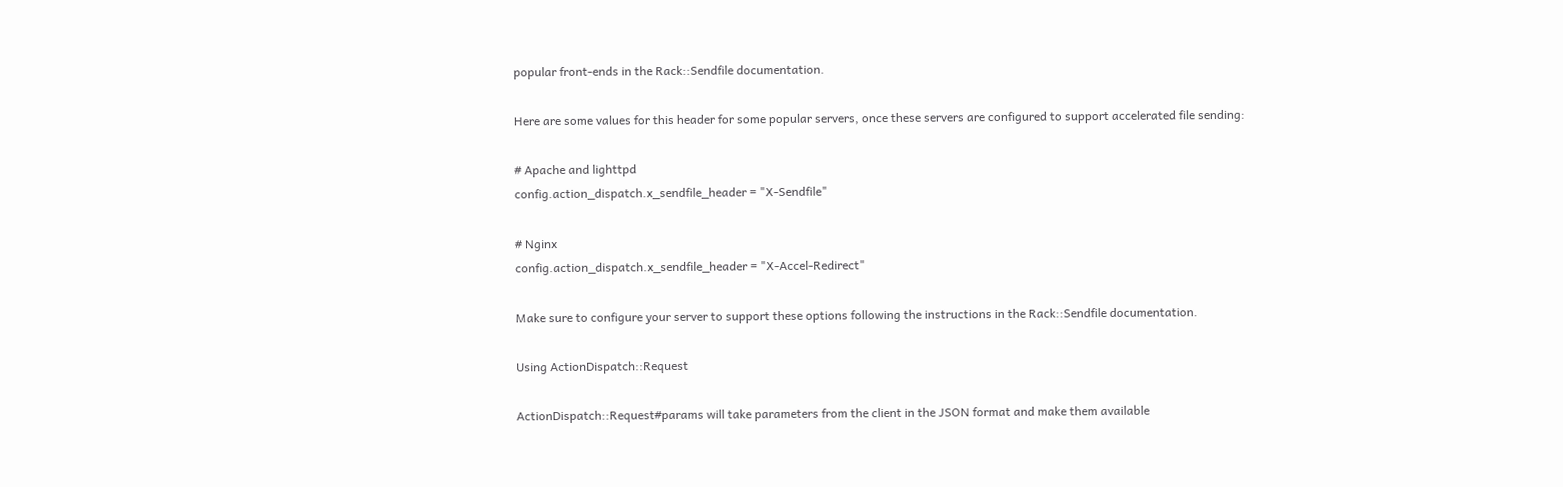popular front-ends in the Rack::Sendfile documentation.

Here are some values for this header for some popular servers, once these servers are configured to support accelerated file sending:

# Apache and lighttpd
config.action_dispatch.x_sendfile_header = "X-Sendfile"

# Nginx
config.action_dispatch.x_sendfile_header = "X-Accel-Redirect"

Make sure to configure your server to support these options following the instructions in the Rack::Sendfile documentation.

Using ActionDispatch::Request

ActionDispatch::Request#params will take parameters from the client in the JSON format and make them available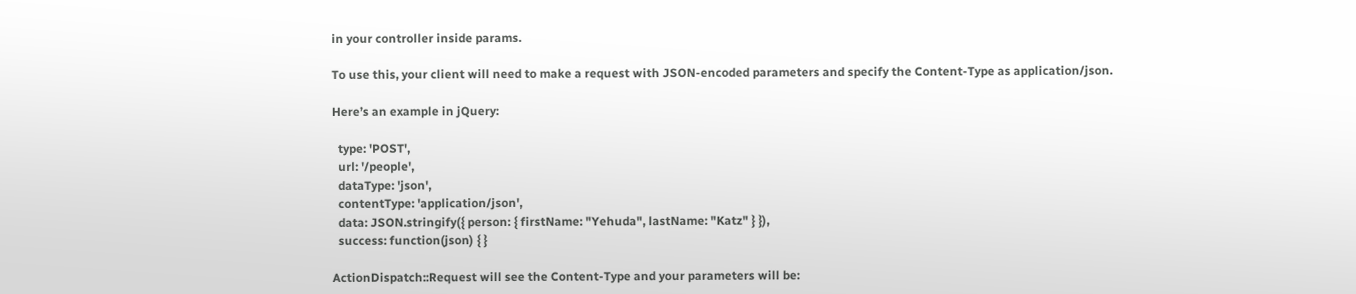in your controller inside params.

To use this, your client will need to make a request with JSON-encoded parameters and specify the Content-Type as application/json.

Here’s an example in jQuery:

  type: 'POST',
  url: '/people',
  dataType: 'json',
  contentType: 'application/json',
  data: JSON.stringify({ person: { firstName: "Yehuda", lastName: "Katz" } }),
  success: function(json) { }

ActionDispatch::Request will see the Content-Type and your parameters will be: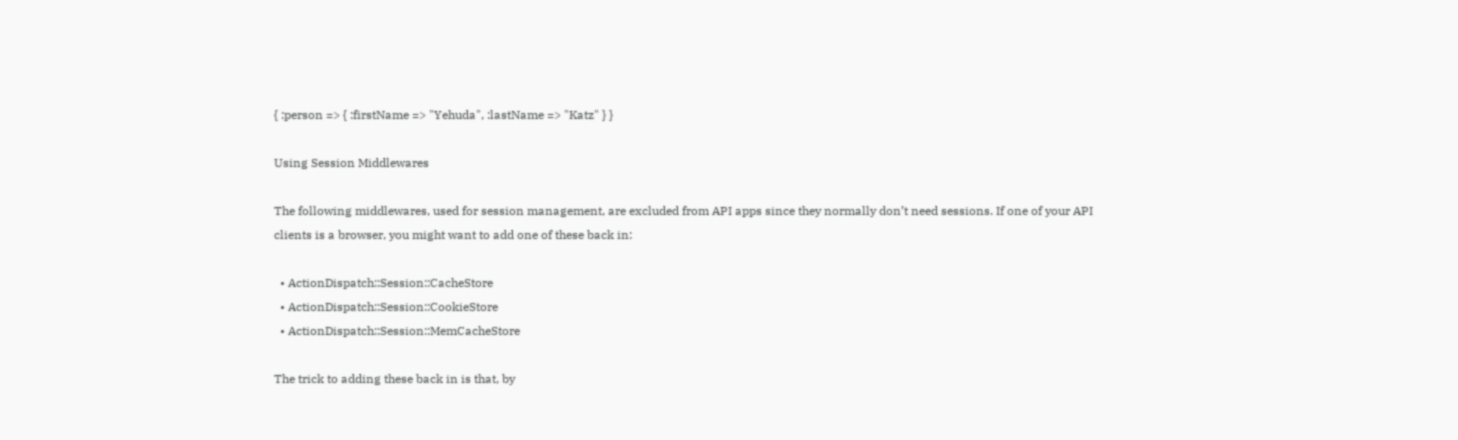{ :person => { :firstName => "Yehuda", :lastName => "Katz" } }

Using Session Middlewares

The following middlewares, used for session management, are excluded from API apps since they normally don’t need sessions. If one of your API clients is a browser, you might want to add one of these back in:

  • ActionDispatch::Session::CacheStore
  • ActionDispatch::Session::CookieStore
  • ActionDispatch::Session::MemCacheStore

The trick to adding these back in is that, by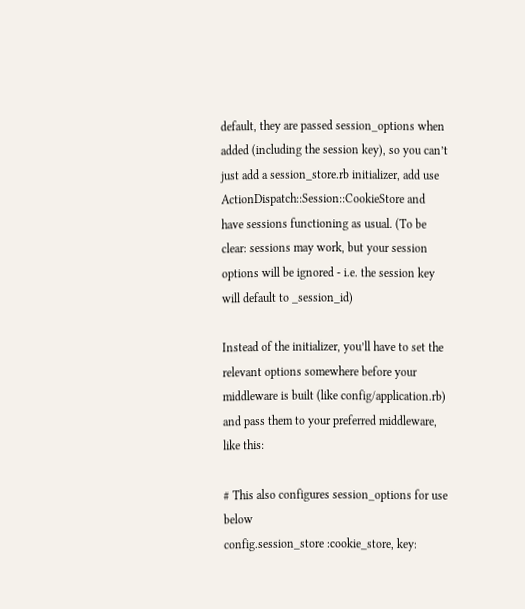default, they are passed session_options when added (including the session key), so you can’t just add a session_store.rb initializer, add use ActionDispatch::Session::CookieStore and have sessions functioning as usual. (To be clear: sessions may work, but your session options will be ignored - i.e. the session key will default to _session_id)

Instead of the initializer, you’ll have to set the relevant options somewhere before your middleware is built (like config/application.rb) and pass them to your preferred middleware, like this:

# This also configures session_options for use below
config.session_store :cookie_store, key: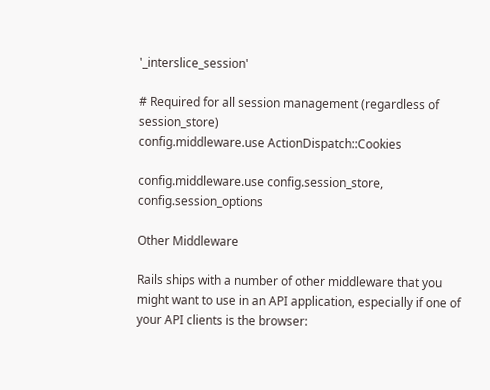'_interslice_session'

# Required for all session management (regardless of session_store)
config.middleware.use ActionDispatch::Cookies

config.middleware.use config.session_store, config.session_options

Other Middleware

Rails ships with a number of other middleware that you might want to use in an API application, especially if one of your API clients is the browser: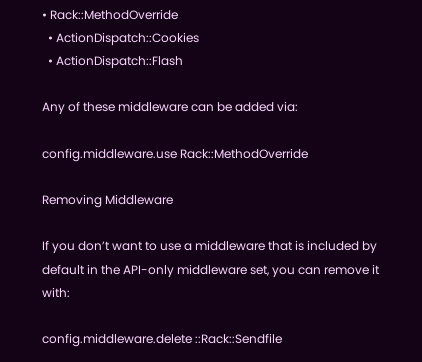• Rack::MethodOverride
  • ActionDispatch::Cookies
  • ActionDispatch::Flash

Any of these middleware can be added via:

config.middleware.use Rack::MethodOverride

Removing Middleware

If you don’t want to use a middleware that is included by default in the API-only middleware set, you can remove it with:

config.middleware.delete ::Rack::Sendfile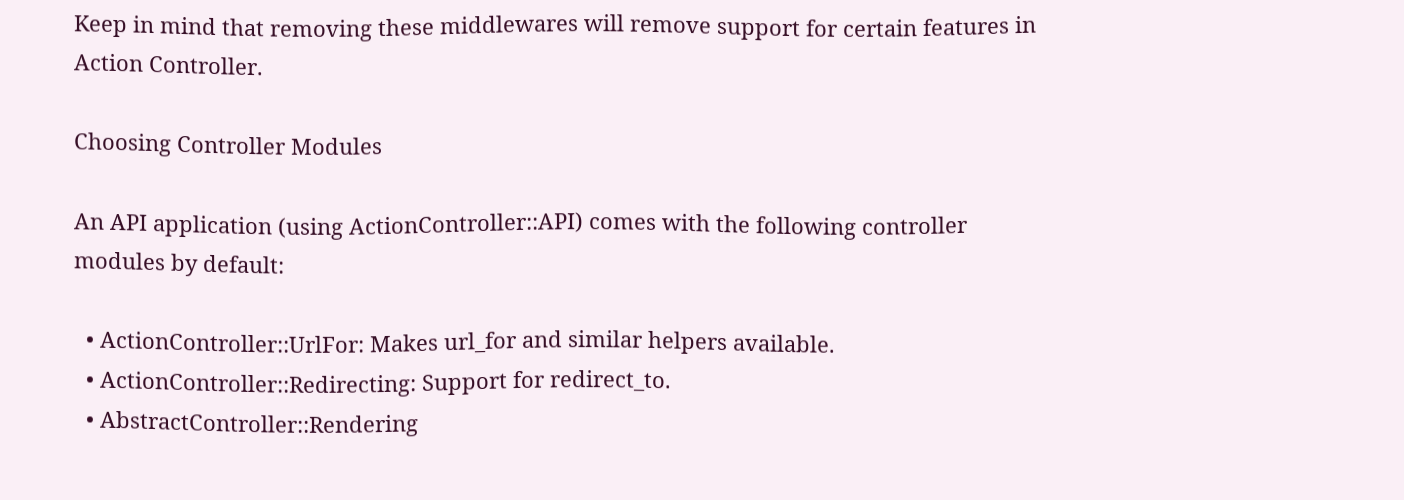Keep in mind that removing these middlewares will remove support for certain features in Action Controller.

Choosing Controller Modules

An API application (using ActionController::API) comes with the following controller modules by default:

  • ActionController::UrlFor: Makes url_for and similar helpers available.
  • ActionController::Redirecting: Support for redirect_to.
  • AbstractController::Rendering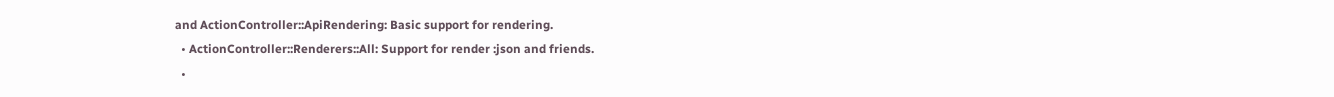and ActionController::ApiRendering: Basic support for rendering.
  • ActionController::Renderers::All: Support for render :json and friends.
  •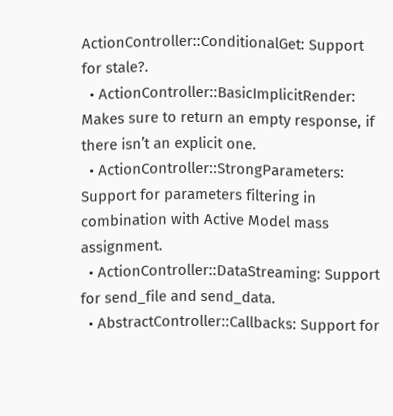ActionController::ConditionalGet: Support for stale?.
  • ActionController::BasicImplicitRender: Makes sure to return an empty response, if there isn’t an explicit one.
  • ActionController::StrongParameters: Support for parameters filtering in combination with Active Model mass assignment.
  • ActionController::DataStreaming: Support for send_file and send_data.
  • AbstractController::Callbacks: Support for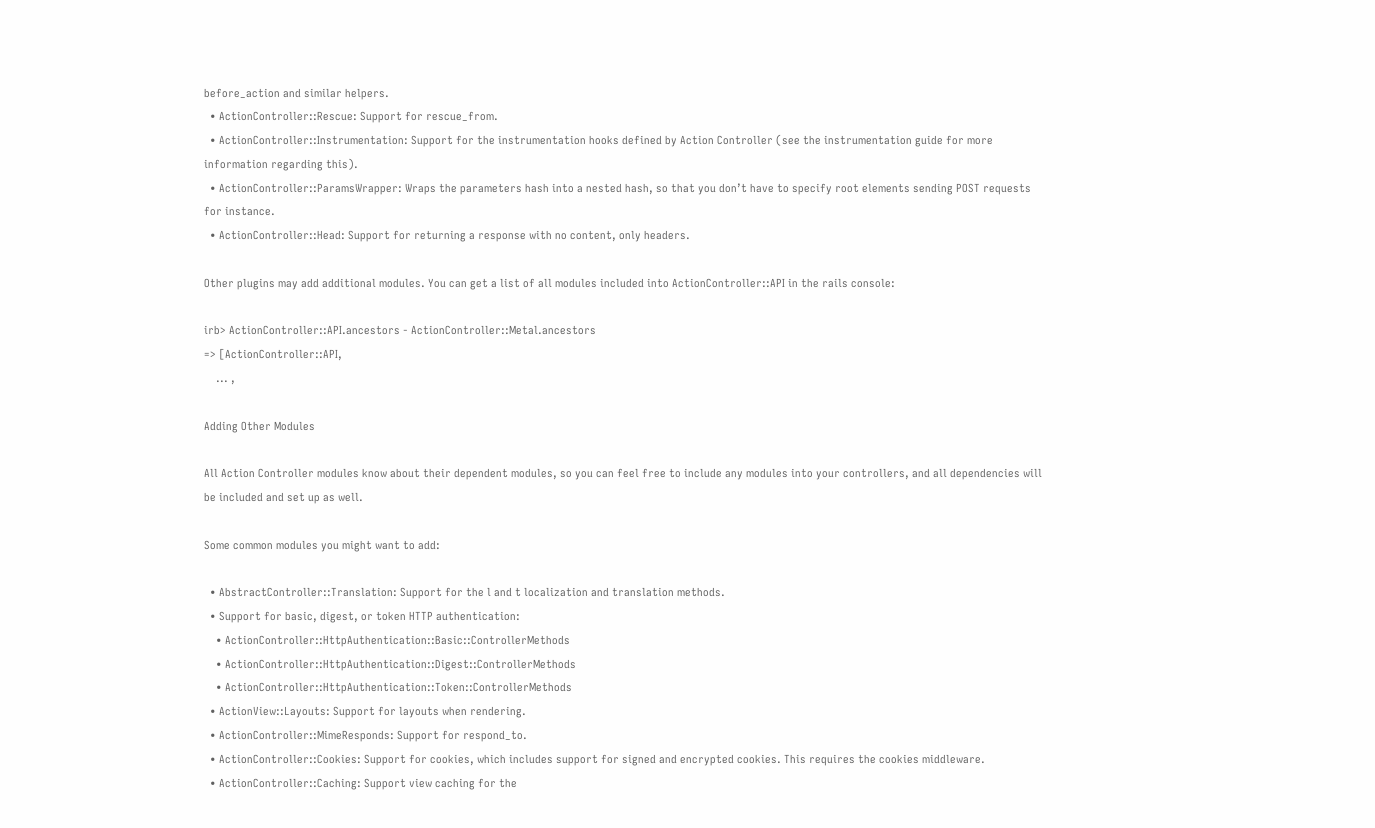before_action and similar helpers.
  • ActionController::Rescue: Support for rescue_from.
  • ActionController::Instrumentation: Support for the instrumentation hooks defined by Action Controller (see the instrumentation guide for more information regarding this).
  • ActionController::ParamsWrapper: Wraps the parameters hash into a nested hash, so that you don’t have to specify root elements sending POST requests for instance.
  • ActionController::Head: Support for returning a response with no content, only headers.

Other plugins may add additional modules. You can get a list of all modules included into ActionController::API in the rails console:

irb> ActionController::API.ancestors - ActionController::Metal.ancestors
=> [ActionController::API,
    ... ,

Adding Other Modules

All Action Controller modules know about their dependent modules, so you can feel free to include any modules into your controllers, and all dependencies will be included and set up as well.

Some common modules you might want to add:

  • AbstractController::Translation: Support for the l and t localization and translation methods.
  • Support for basic, digest, or token HTTP authentication:
    • ActionController::HttpAuthentication::Basic::ControllerMethods
    • ActionController::HttpAuthentication::Digest::ControllerMethods
    • ActionController::HttpAuthentication::Token::ControllerMethods
  • ActionView::Layouts: Support for layouts when rendering.
  • ActionController::MimeResponds: Support for respond_to.
  • ActionController::Cookies: Support for cookies, which includes support for signed and encrypted cookies. This requires the cookies middleware.
  • ActionController::Caching: Support view caching for the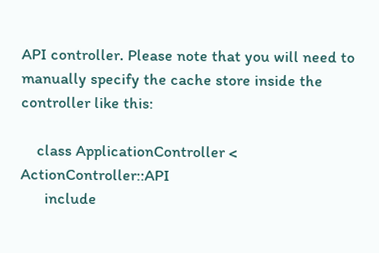API controller. Please note that you will need to manually specify the cache store inside the controller like this:

    class ApplicationController < ActionController::API
      include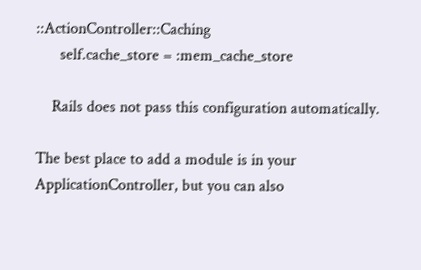::ActionController::Caching
      self.cache_store = :mem_cache_store

    Rails does not pass this configuration automatically.

The best place to add a module is in your ApplicationController, but you can also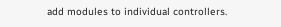add modules to individual controllers.